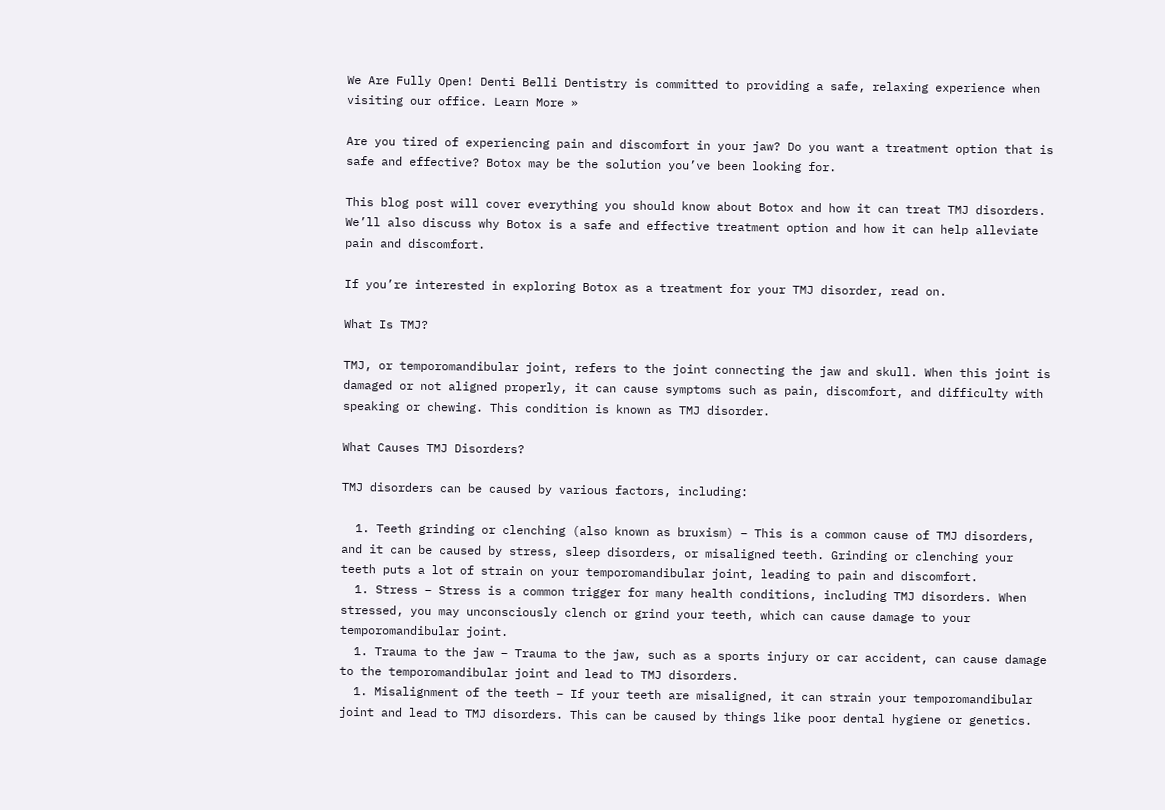We Are Fully Open! Denti Belli Dentistry is committed to providing a safe, relaxing experience when visiting our office. Learn More »

Are you tired of experiencing pain and discomfort in your jaw? Do you want a treatment option that is safe and effective? Botox may be the solution you’ve been looking for.

This blog post will cover everything you should know about Botox and how it can treat TMJ disorders. We’ll also discuss why Botox is a safe and effective treatment option and how it can help alleviate pain and discomfort.

If you’re interested in exploring Botox as a treatment for your TMJ disorder, read on.

What Is TMJ?

TMJ, or temporomandibular joint, refers to the joint connecting the jaw and skull. When this joint is damaged or not aligned properly, it can cause symptoms such as pain, discomfort, and difficulty with speaking or chewing. This condition is known as TMJ disorder.

What Causes TMJ Disorders?

TMJ disorders can be caused by various factors, including:

  1. Teeth grinding or clenching (also known as bruxism) – This is a common cause of TMJ disorders, and it can be caused by stress, sleep disorders, or misaligned teeth. Grinding or clenching your teeth puts a lot of strain on your temporomandibular joint, leading to pain and discomfort.
  1. Stress – Stress is a common trigger for many health conditions, including TMJ disorders. When stressed, you may unconsciously clench or grind your teeth, which can cause damage to your temporomandibular joint.
  1. Trauma to the jaw – Trauma to the jaw, such as a sports injury or car accident, can cause damage to the temporomandibular joint and lead to TMJ disorders.
  1. Misalignment of the teeth – If your teeth are misaligned, it can strain your temporomandibular joint and lead to TMJ disorders. This can be caused by things like poor dental hygiene or genetics.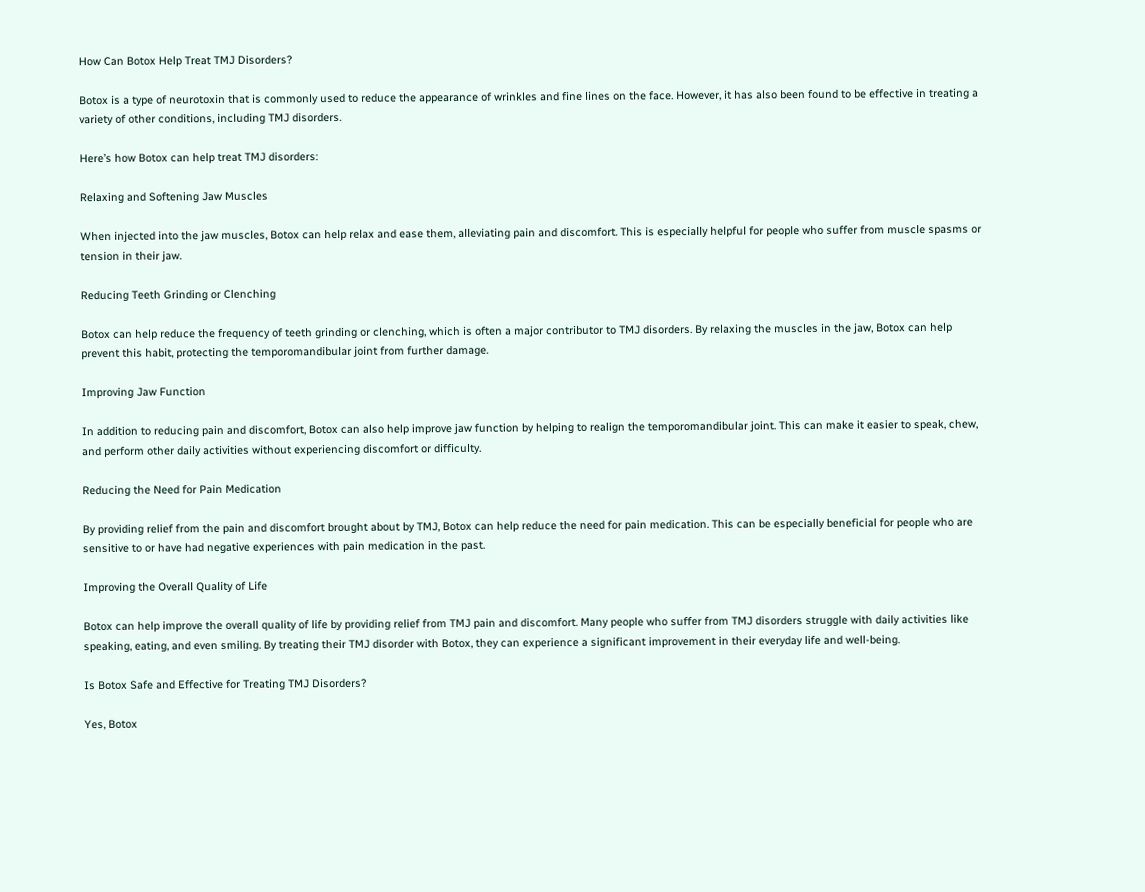How Can Botox Help Treat TMJ Disorders?

Botox is a type of neurotoxin that is commonly used to reduce the appearance of wrinkles and fine lines on the face. However, it has also been found to be effective in treating a variety of other conditions, including TMJ disorders.

Here’s how Botox can help treat TMJ disorders:

Relaxing and Softening Jaw Muscles

When injected into the jaw muscles, Botox can help relax and ease them, alleviating pain and discomfort. This is especially helpful for people who suffer from muscle spasms or tension in their jaw.

Reducing Teeth Grinding or Clenching

Botox can help reduce the frequency of teeth grinding or clenching, which is often a major contributor to TMJ disorders. By relaxing the muscles in the jaw, Botox can help prevent this habit, protecting the temporomandibular joint from further damage.

Improving Jaw Function

In addition to reducing pain and discomfort, Botox can also help improve jaw function by helping to realign the temporomandibular joint. This can make it easier to speak, chew, and perform other daily activities without experiencing discomfort or difficulty.

Reducing the Need for Pain Medication

By providing relief from the pain and discomfort brought about by TMJ, Botox can help reduce the need for pain medication. This can be especially beneficial for people who are sensitive to or have had negative experiences with pain medication in the past.

Improving the Overall Quality of Life

Botox can help improve the overall quality of life by providing relief from TMJ pain and discomfort. Many people who suffer from TMJ disorders struggle with daily activities like speaking, eating, and even smiling. By treating their TMJ disorder with Botox, they can experience a significant improvement in their everyday life and well-being.

Is Botox Safe and Effective for Treating TMJ Disorders?

Yes, Botox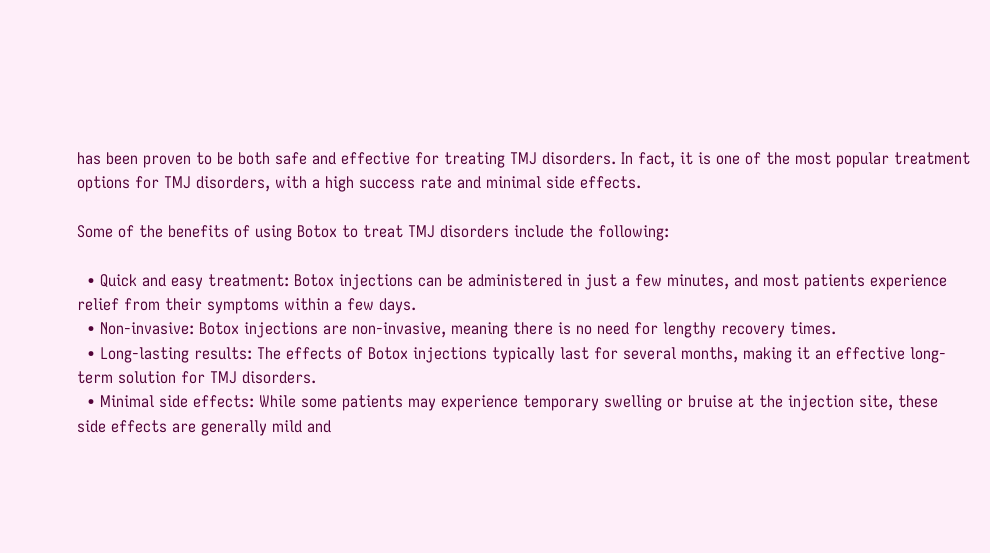has been proven to be both safe and effective for treating TMJ disorders. In fact, it is one of the most popular treatment options for TMJ disorders, with a high success rate and minimal side effects.

Some of the benefits of using Botox to treat TMJ disorders include the following:

  • Quick and easy treatment: Botox injections can be administered in just a few minutes, and most patients experience relief from their symptoms within a few days.
  • Non-invasive: Botox injections are non-invasive, meaning there is no need for lengthy recovery times.
  • Long-lasting results: The effects of Botox injections typically last for several months, making it an effective long-term solution for TMJ disorders.
  • Minimal side effects: While some patients may experience temporary swelling or bruise at the injection site, these side effects are generally mild and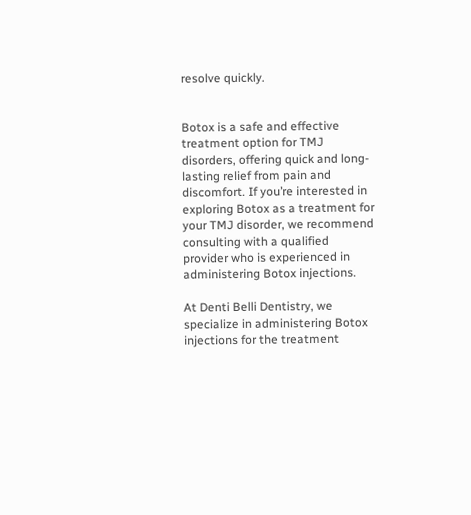resolve quickly.


Botox is a safe and effective treatment option for TMJ disorders, offering quick and long-lasting relief from pain and discomfort. If you’re interested in exploring Botox as a treatment for your TMJ disorder, we recommend consulting with a qualified provider who is experienced in administering Botox injections.

At Denti Belli Dentistry, we specialize in administering Botox injections for the treatment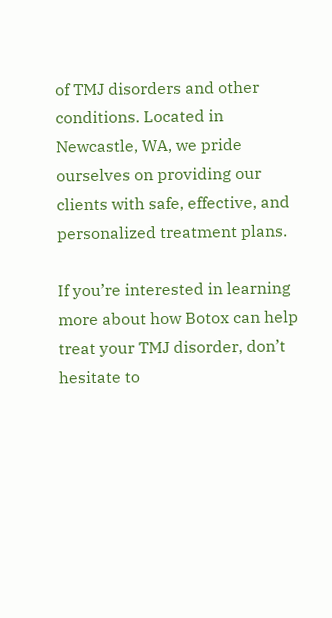of TMJ disorders and other conditions. Located in Newcastle, WA, we pride ourselves on providing our clients with safe, effective, and personalized treatment plans.

If you’re interested in learning more about how Botox can help treat your TMJ disorder, don’t hesitate to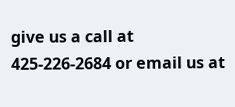give us a call at 425-226-2684 or email us at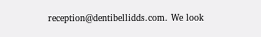reception@dentibellidds.com. We look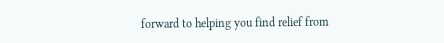forward to helping you find relief from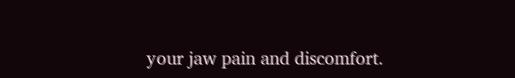your jaw pain and discomfort.